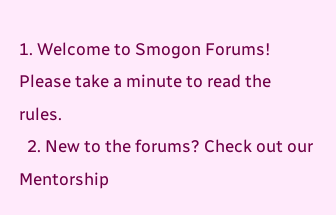1. Welcome to Smogon Forums! Please take a minute to read the rules.
  2. New to the forums? Check out our Mentorship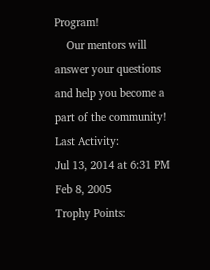Program!
    Our mentors will answer your questions and help you become a part of the community!
Last Activity:
Jul 13, 2014 at 6:31 PM
Feb 8, 2005
Trophy Points: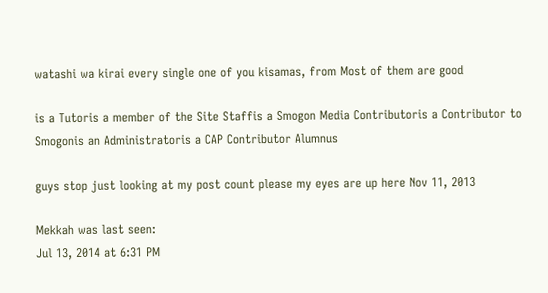watashi wa kirai every single one of you kisamas, from Most of them are good

is a Tutoris a member of the Site Staffis a Smogon Media Contributoris a Contributor to Smogonis an Administratoris a CAP Contributor Alumnus

guys stop just looking at my post count please my eyes are up here Nov 11, 2013

Mekkah was last seen:
Jul 13, 2014 at 6:31 PM